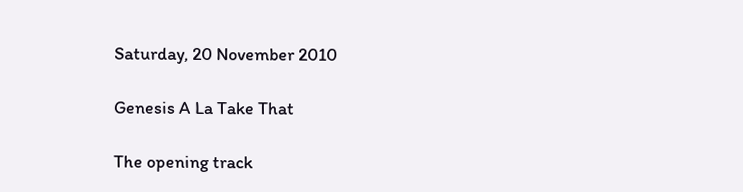Saturday, 20 November 2010

Genesis A La Take That

The opening track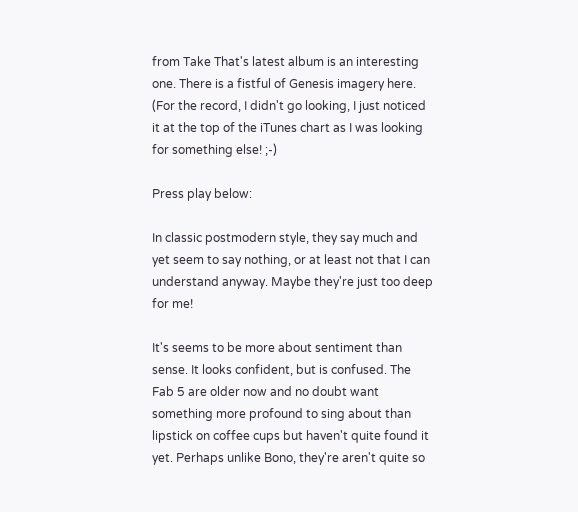from Take That's latest album is an interesting one. There is a fistful of Genesis imagery here. (For the record, I didn't go looking, I just noticed it at the top of the iTunes chart as I was looking for something else! ;-)

Press play below:

In classic postmodern style, they say much and yet seem to say nothing, or at least not that I can understand anyway. Maybe they're just too deep for me!

It's seems to be more about sentiment than sense. It looks confident, but is confused. The Fab 5 are older now and no doubt want something more profound to sing about than lipstick on coffee cups but haven't quite found it yet. Perhaps unlike Bono, they're aren't quite so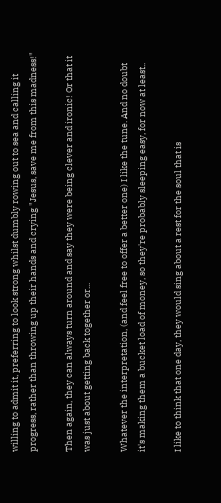willing to admit it, preferring to look strong whilst dumbly rowing out to sea and calling it progress, rather than throwing up their hands and crying "Jesus, save me from this madness!"

Then again, they can always turn around and say they were being clever and ironic! Or that it was just about getting back together or...

Whatever the interpretation, (and feel free to offer a better one) I like the tune. And no doubt it's making them a bucket load of money, so they're probably sleeping easy, for now at least..

I like to think that one day, they would sing about a rest for the soul that is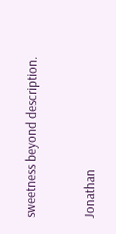sweetness beyond description.


Jonathan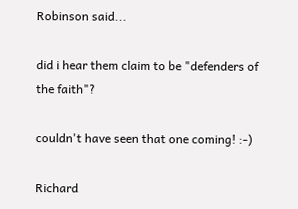Robinson said...

did i hear them claim to be "defenders of the faith"?

couldn't have seen that one coming! :-)

Richard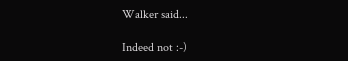Walker said...

Indeed not :-)